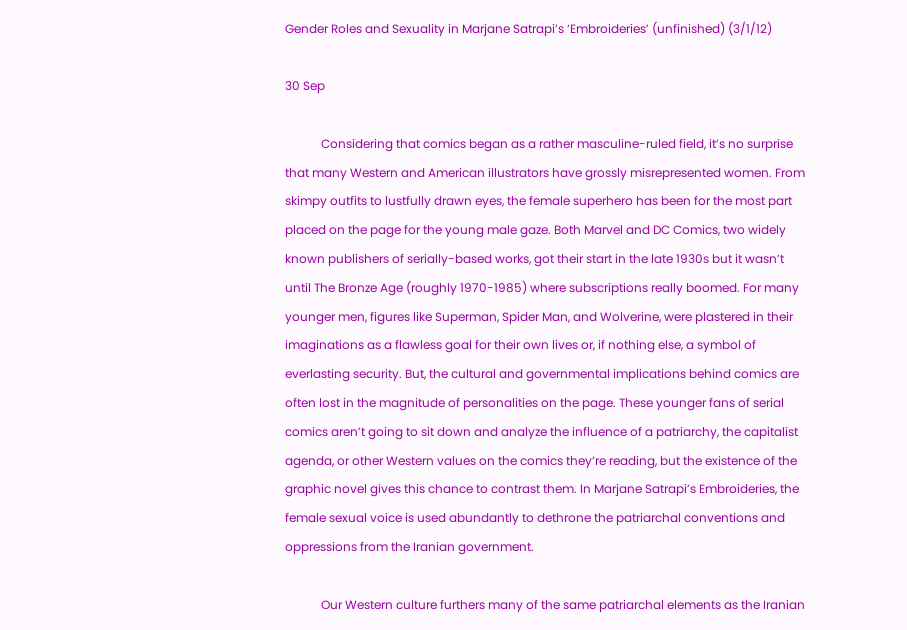Gender Roles and Sexuality in Marjane Satrapi’s ‘Embroideries’ (unfinished) (3/1/12)

30 Sep

            Considering that comics began as a rather masculine-ruled field, it’s no surprise that many Western and American illustrators have grossly misrepresented women. From skimpy outfits to lustfully drawn eyes, the female superhero has been for the most part placed on the page for the young male gaze. Both Marvel and DC Comics, two widely known publishers of serially-based works, got their start in the late 1930s but it wasn’t until The Bronze Age (roughly 1970-1985) where subscriptions really boomed. For many younger men, figures like Superman, Spider Man, and Wolverine, were plastered in their imaginations as a flawless goal for their own lives or, if nothing else, a symbol of everlasting security. But, the cultural and governmental implications behind comics are often lost in the magnitude of personalities on the page. These younger fans of serial comics aren’t going to sit down and analyze the influence of a patriarchy, the capitalist agenda, or other Western values on the comics they’re reading, but the existence of the graphic novel gives this chance to contrast them. In Marjane Satrapi’s Embroideries, the female sexual voice is used abundantly to dethrone the patriarchal conventions and oppressions from the Iranian government.

            Our Western culture furthers many of the same patriarchal elements as the Iranian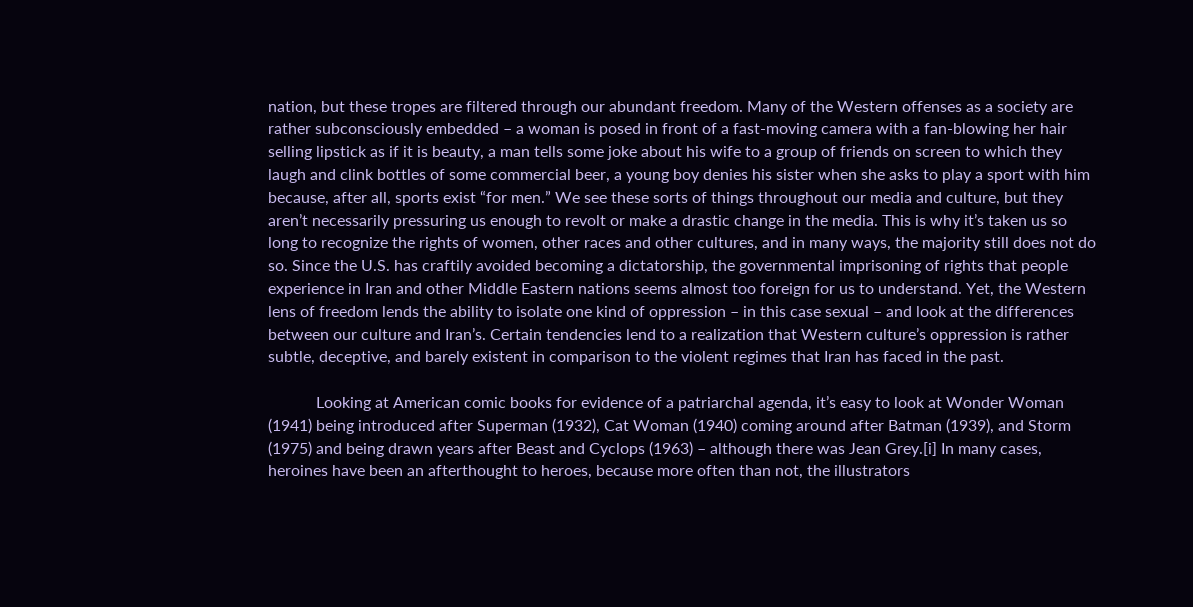nation, but these tropes are filtered through our abundant freedom. Many of the Western offenses as a society are rather subconsciously embedded – a woman is posed in front of a fast-moving camera with a fan-blowing her hair selling lipstick as if it is beauty, a man tells some joke about his wife to a group of friends on screen to which they laugh and clink bottles of some commercial beer, a young boy denies his sister when she asks to play a sport with him because, after all, sports exist “for men.” We see these sorts of things throughout our media and culture, but they aren’t necessarily pressuring us enough to revolt or make a drastic change in the media. This is why it’s taken us so long to recognize the rights of women, other races and other cultures, and in many ways, the majority still does not do so. Since the U.S. has craftily avoided becoming a dictatorship, the governmental imprisoning of rights that people experience in Iran and other Middle Eastern nations seems almost too foreign for us to understand. Yet, the Western lens of freedom lends the ability to isolate one kind of oppression – in this case sexual – and look at the differences between our culture and Iran’s. Certain tendencies lend to a realization that Western culture’s oppression is rather subtle, deceptive, and barely existent in comparison to the violent regimes that Iran has faced in the past.

            Looking at American comic books for evidence of a patriarchal agenda, it’s easy to look at Wonder Woman (1941) being introduced after Superman (1932), Cat Woman (1940) coming around after Batman (1939), and Storm (1975) and being drawn years after Beast and Cyclops (1963) – although there was Jean Grey.[i] In many cases, heroines have been an afterthought to heroes, because more often than not, the illustrators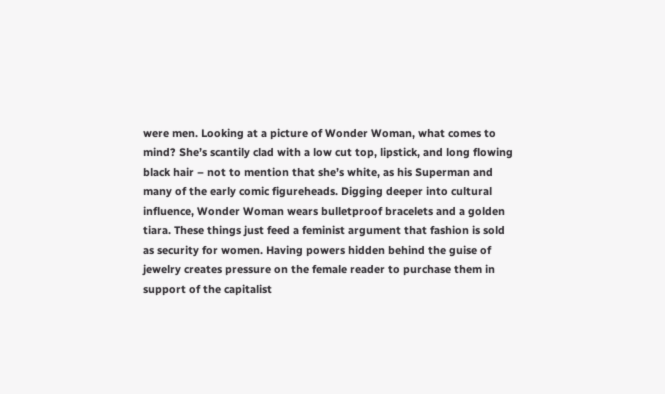were men. Looking at a picture of Wonder Woman, what comes to mind? She’s scantily clad with a low cut top, lipstick, and long flowing black hair – not to mention that she’s white, as his Superman and many of the early comic figureheads. Digging deeper into cultural influence, Wonder Woman wears bulletproof bracelets and a golden tiara. These things just feed a feminist argument that fashion is sold as security for women. Having powers hidden behind the guise of jewelry creates pressure on the female reader to purchase them in support of the capitalist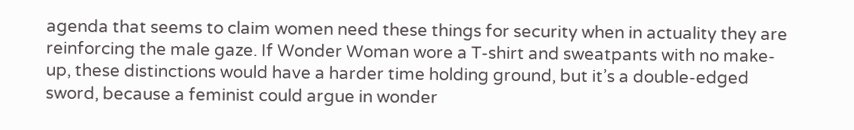agenda that seems to claim women need these things for security when in actuality they are reinforcing the male gaze. If Wonder Woman wore a T-shirt and sweatpants with no make-up, these distinctions would have a harder time holding ground, but it’s a double-edged sword, because a feminist could argue in wonder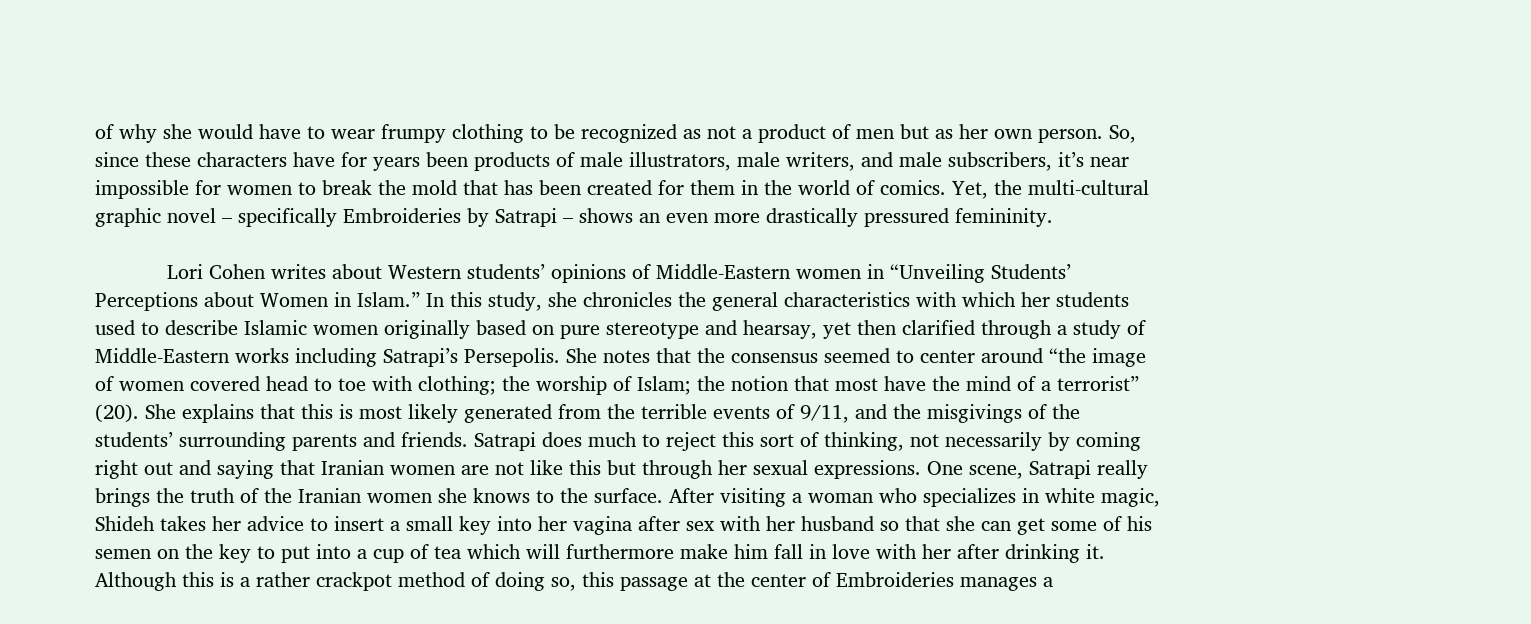of why she would have to wear frumpy clothing to be recognized as not a product of men but as her own person. So, since these characters have for years been products of male illustrators, male writers, and male subscribers, it’s near impossible for women to break the mold that has been created for them in the world of comics. Yet, the multi-cultural graphic novel – specifically Embroideries by Satrapi – shows an even more drastically pressured femininity.

            Lori Cohen writes about Western students’ opinions of Middle-Eastern women in “Unveiling Students’ Perceptions about Women in Islam.” In this study, she chronicles the general characteristics with which her students used to describe Islamic women originally based on pure stereotype and hearsay, yet then clarified through a study of Middle-Eastern works including Satrapi’s Persepolis. She notes that the consensus seemed to center around “the image of women covered head to toe with clothing; the worship of Islam; the notion that most have the mind of a terrorist” (20). She explains that this is most likely generated from the terrible events of 9/11, and the misgivings of the students’ surrounding parents and friends. Satrapi does much to reject this sort of thinking, not necessarily by coming right out and saying that Iranian women are not like this but through her sexual expressions. One scene, Satrapi really brings the truth of the Iranian women she knows to the surface. After visiting a woman who specializes in white magic, Shideh takes her advice to insert a small key into her vagina after sex with her husband so that she can get some of his semen on the key to put into a cup of tea which will furthermore make him fall in love with her after drinking it. Although this is a rather crackpot method of doing so, this passage at the center of Embroideries manages a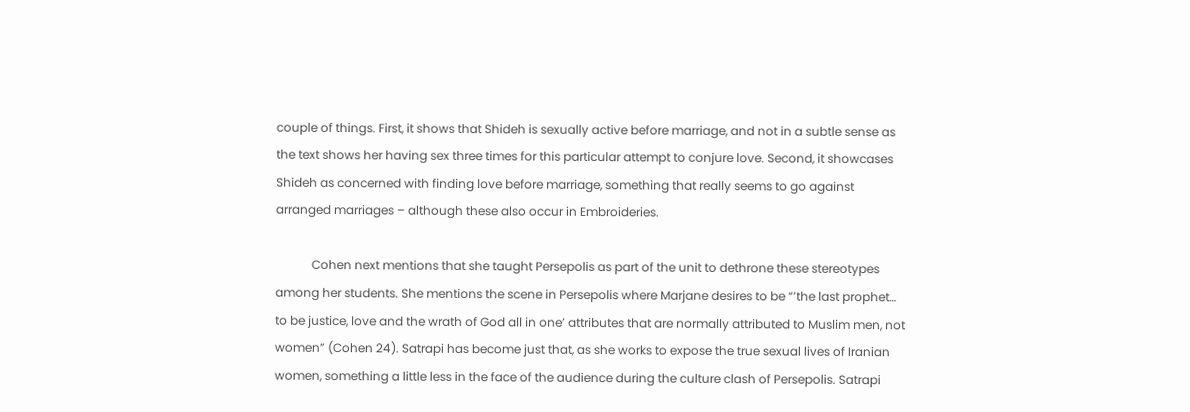couple of things. First, it shows that Shideh is sexually active before marriage, and not in a subtle sense as the text shows her having sex three times for this particular attempt to conjure love. Second, it showcases Shideh as concerned with finding love before marriage, something that really seems to go against arranged marriages – although these also occur in Embroideries.

            Cohen next mentions that she taught Persepolis as part of the unit to dethrone these stereotypes among her students. She mentions the scene in Persepolis where Marjane desires to be “’the last prophet… to be justice, love and the wrath of God all in one’ attributes that are normally attributed to Muslim men, not women” (Cohen 24). Satrapi has become just that, as she works to expose the true sexual lives of Iranian women, something a little less in the face of the audience during the culture clash of Persepolis. Satrapi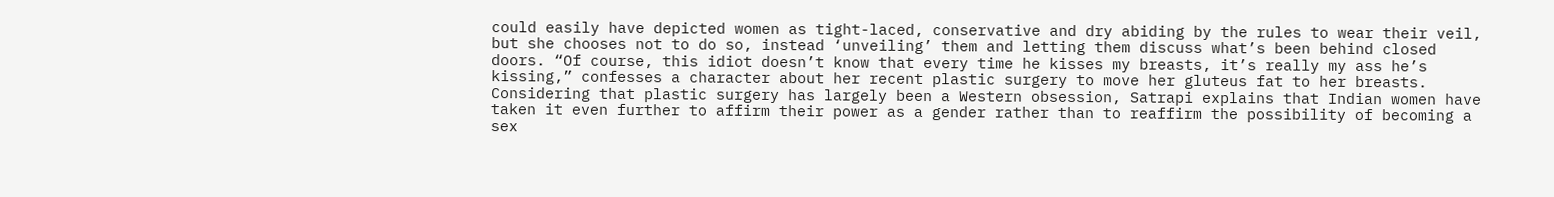could easily have depicted women as tight-laced, conservative and dry abiding by the rules to wear their veil, but she chooses not to do so, instead ‘unveiling’ them and letting them discuss what’s been behind closed doors. “Of course, this idiot doesn’t know that every time he kisses my breasts, it’s really my ass he’s kissing,” confesses a character about her recent plastic surgery to move her gluteus fat to her breasts. Considering that plastic surgery has largely been a Western obsession, Satrapi explains that Indian women have taken it even further to affirm their power as a gender rather than to reaffirm the possibility of becoming a sex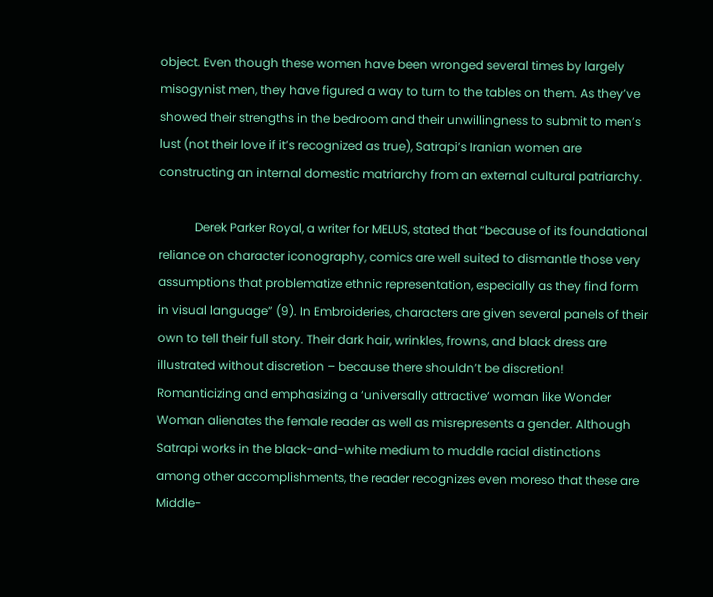object. Even though these women have been wronged several times by largely misogynist men, they have figured a way to turn to the tables on them. As they’ve showed their strengths in the bedroom and their unwillingness to submit to men’s lust (not their love if it’s recognized as true), Satrapi’s Iranian women are constructing an internal domestic matriarchy from an external cultural patriarchy.

            Derek Parker Royal, a writer for MELUS, stated that “because of its foundational reliance on character iconography, comics are well suited to dismantle those very assumptions that problematize ethnic representation, especially as they find form in visual language” (9). In Embroideries, characters are given several panels of their own to tell their full story. Their dark hair, wrinkles, frowns, and black dress are illustrated without discretion – because there shouldn’t be discretion! Romanticizing and emphasizing a ‘universally attractive’ woman like Wonder Woman alienates the female reader as well as misrepresents a gender. Although Satrapi works in the black-and-white medium to muddle racial distinctions among other accomplishments, the reader recognizes even moreso that these are Middle-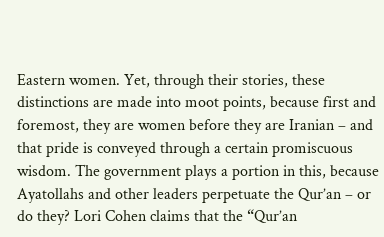Eastern women. Yet, through their stories, these distinctions are made into moot points, because first and foremost, they are women before they are Iranian – and that pride is conveyed through a certain promiscuous wisdom. The government plays a portion in this, because Ayatollahs and other leaders perpetuate the Qur’an – or do they? Lori Cohen claims that the “Qur’an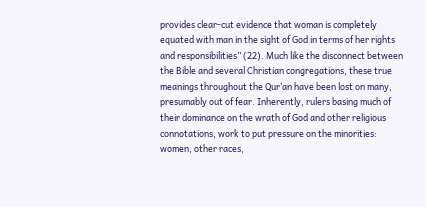provides clear-cut evidence that woman is completely equated with man in the sight of God in terms of her rights and responsibilities” (22). Much like the disconnect between the Bible and several Christian congregations, these true meanings throughout the Qur’an have been lost on many, presumably out of fear. Inherently, rulers basing much of their dominance on the wrath of God and other religious connotations, work to put pressure on the minorities: women, other races,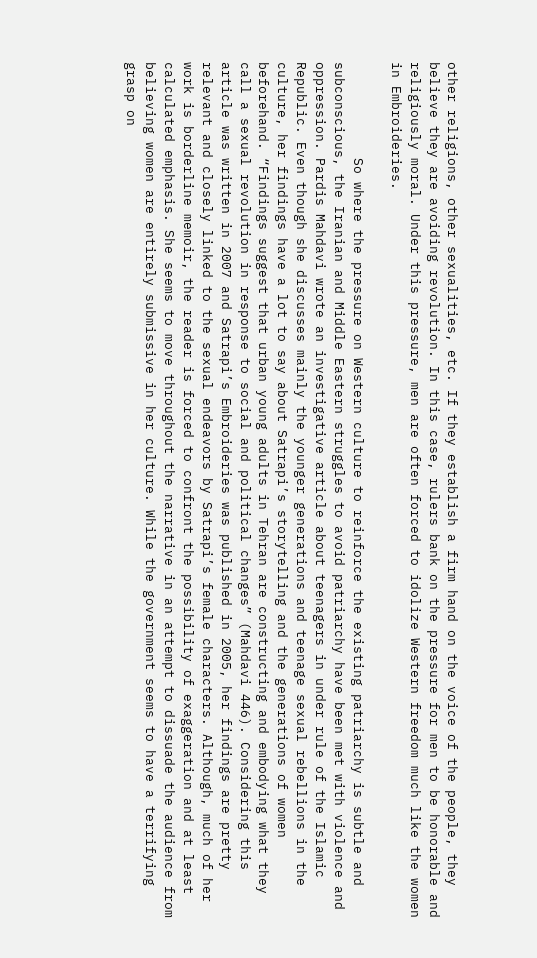other religions, other sexualities, etc. If they establish a firm hand on the voice of the people, they believe they are avoiding revolution. In this case, rulers bank on the pressure for men to be honorable and religiously moral. Under this pressure, men are often forced to idolize Western freedom much like the women in Embroideries.

            So where the pressure on Western culture to reinforce the existing patriarchy is subtle and subconscious, the Iranian and Middle Eastern struggles to avoid patriarchy have been met with violence and oppression. Pardis Mahdavi wrote an investigative article about teenagers in under rule of the Islamic Republic. Even though she discusses mainly the younger generations and teenage sexual rebellions in the culture, her findings have a lot to say about Satrapi’s storytelling and the generations of women beforehand. “Findings suggest that urban young adults in Tehran are constructing and embodying what they call a sexual revolution in response to social and political changes” (Mahdavi 446). Considering this article was written in 2007 and Satrapi’s Embroideries was published in 2005, her findings are pretty relevant and closely linked to the sexual endeavors by Satrapi’s female characters. Although, much of her work is borderline memoir, the reader is forced to confront the possibility of exaggeration and at least calculated emphasis. She seems to move throughout the narrative in an attempt to dissuade the audience from believing women are entirely submissive in her culture. While the government seems to have a terrifying grasp on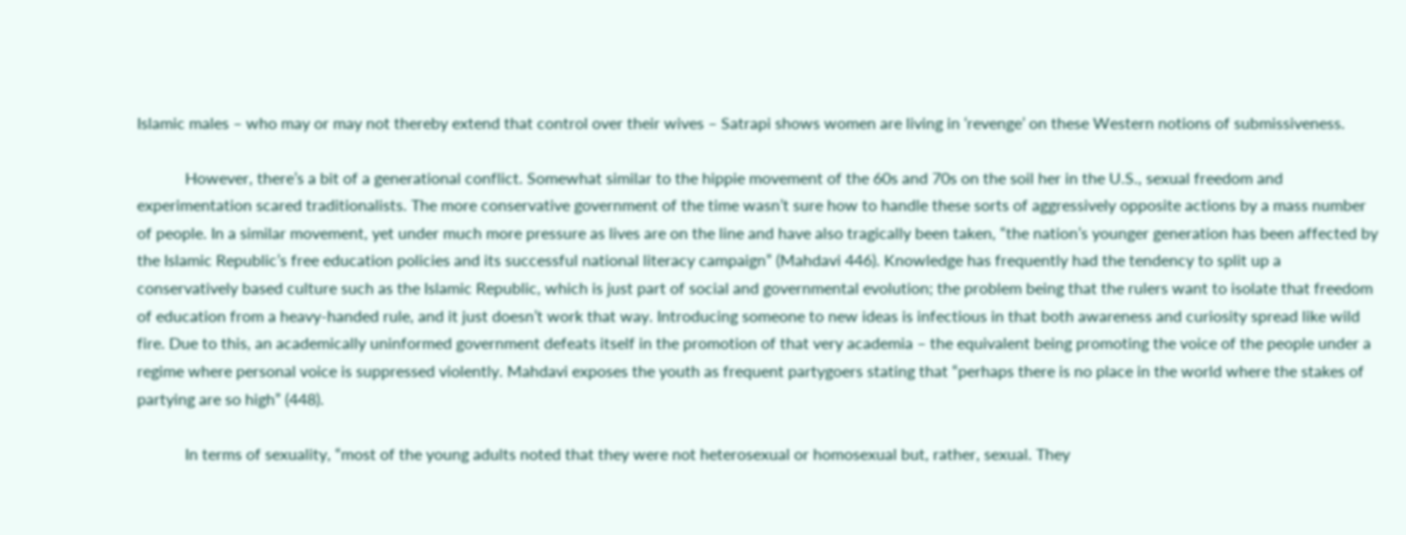Islamic males – who may or may not thereby extend that control over their wives – Satrapi shows women are living in ‘revenge’ on these Western notions of submissiveness.

            However, there’s a bit of a generational conflict. Somewhat similar to the hippie movement of the 60s and 70s on the soil her in the U.S., sexual freedom and experimentation scared traditionalists. The more conservative government of the time wasn’t sure how to handle these sorts of aggressively opposite actions by a mass number of people. In a similar movement, yet under much more pressure as lives are on the line and have also tragically been taken, “the nation’s younger generation has been affected by the Islamic Republic’s free education policies and its successful national literacy campaign” (Mahdavi 446). Knowledge has frequently had the tendency to split up a conservatively based culture such as the Islamic Republic, which is just part of social and governmental evolution; the problem being that the rulers want to isolate that freedom of education from a heavy-handed rule, and it just doesn’t work that way. Introducing someone to new ideas is infectious in that both awareness and curiosity spread like wild fire. Due to this, an academically uninformed government defeats itself in the promotion of that very academia – the equivalent being promoting the voice of the people under a regime where personal voice is suppressed violently. Mahdavi exposes the youth as frequent partygoers stating that “perhaps there is no place in the world where the stakes of partying are so high” (448).

            In terms of sexuality, “most of the young adults noted that they were not heterosexual or homosexual but, rather, sexual. They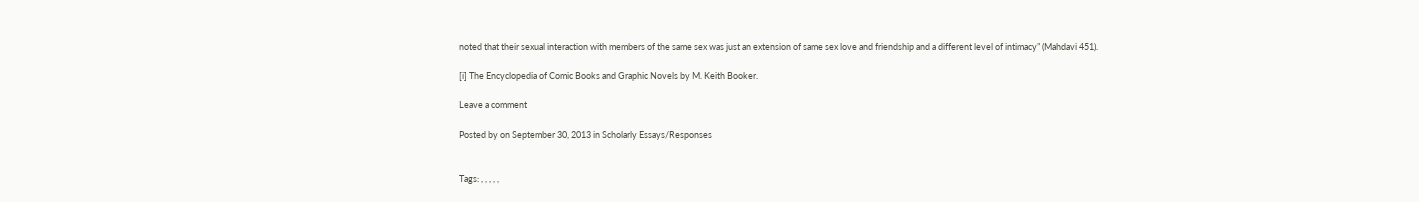noted that their sexual interaction with members of the same sex was just an extension of same sex love and friendship and a different level of intimacy” (Mahdavi 451).

[i] The Encyclopedia of Comic Books and Graphic Novels by M. Keith Booker.

Leave a comment

Posted by on September 30, 2013 in Scholarly Essays/Responses


Tags: , , , , ,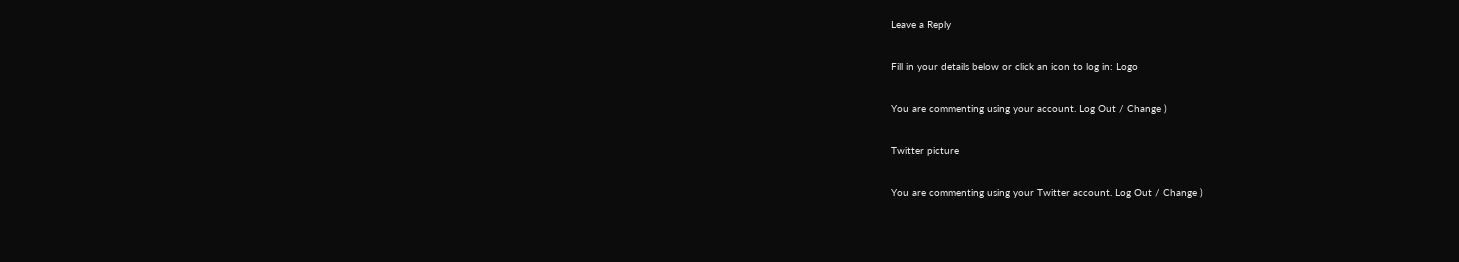Leave a Reply

Fill in your details below or click an icon to log in: Logo

You are commenting using your account. Log Out / Change )

Twitter picture

You are commenting using your Twitter account. Log Out / Change )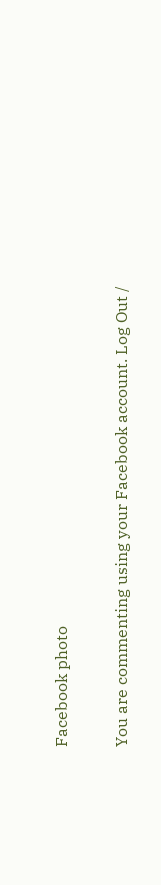Facebook photo

You are commenting using your Facebook account. Log Out /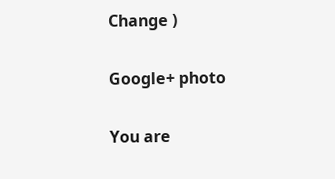Change )

Google+ photo

You are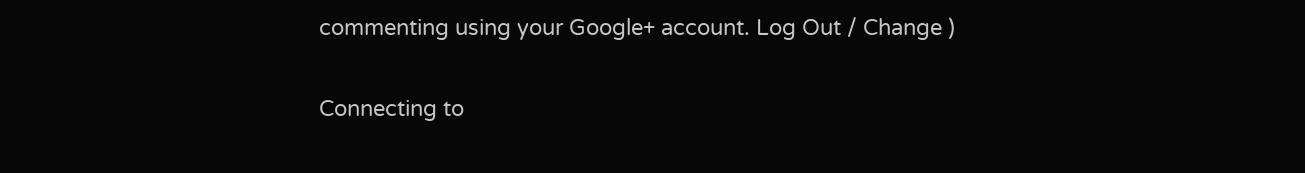commenting using your Google+ account. Log Out / Change )

Connecting to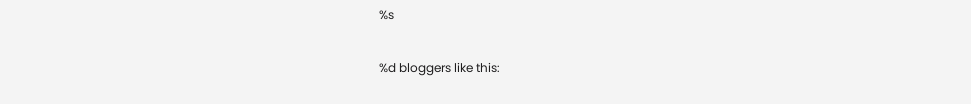%s

%d bloggers like this: